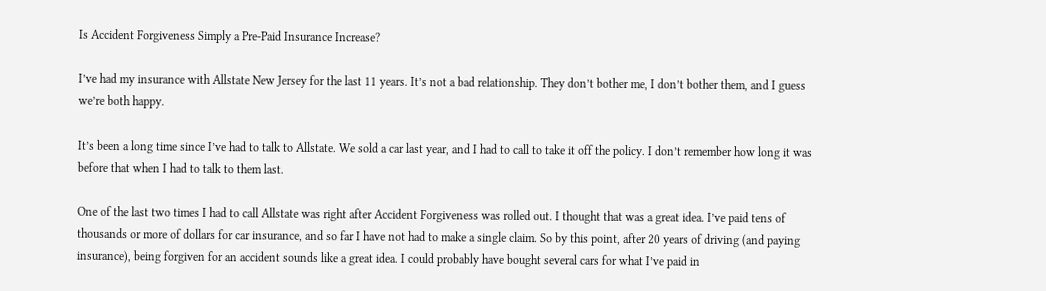Is Accident Forgiveness Simply a Pre-Paid Insurance Increase?

I’ve had my insurance with Allstate New Jersey for the last 11 years. It’s not a bad relationship. They don’t bother me, I don’t bother them, and I guess we’re both happy.

It’s been a long time since I’ve had to talk to Allstate. We sold a car last year, and I had to call to take it off the policy. I don’t remember how long it was before that when I had to talk to them last.

One of the last two times I had to call Allstate was right after Accident Forgiveness was rolled out. I thought that was a great idea. I’ve paid tens of thousands or more of dollars for car insurance, and so far I have not had to make a single claim. So by this point, after 20 years of driving (and paying insurance), being forgiven for an accident sounds like a great idea. I could probably have bought several cars for what I’ve paid in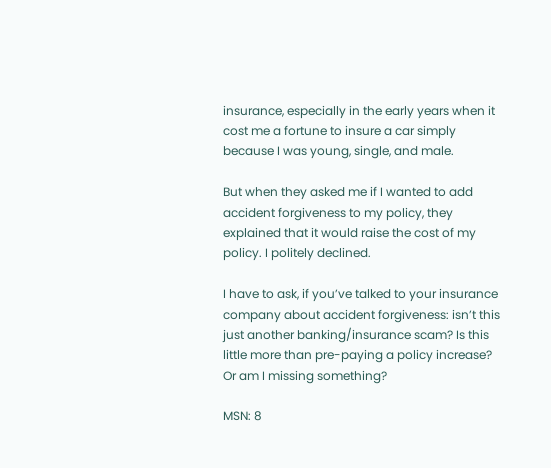insurance, especially in the early years when it cost me a fortune to insure a car simply because I was young, single, and male.

But when they asked me if I wanted to add accident forgiveness to my policy, they explained that it would raise the cost of my policy. I politely declined.

I have to ask, if you’ve talked to your insurance company about accident forgiveness: isn’t this just another banking/insurance scam? Is this little more than pre-paying a policy increase? Or am I missing something?

MSN: 8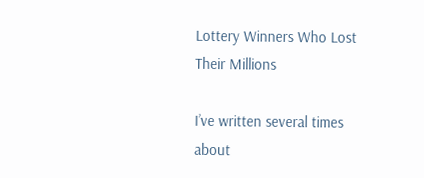Lottery Winners Who Lost Their Millions

I’ve written several times about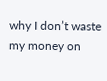why I don’t waste my money on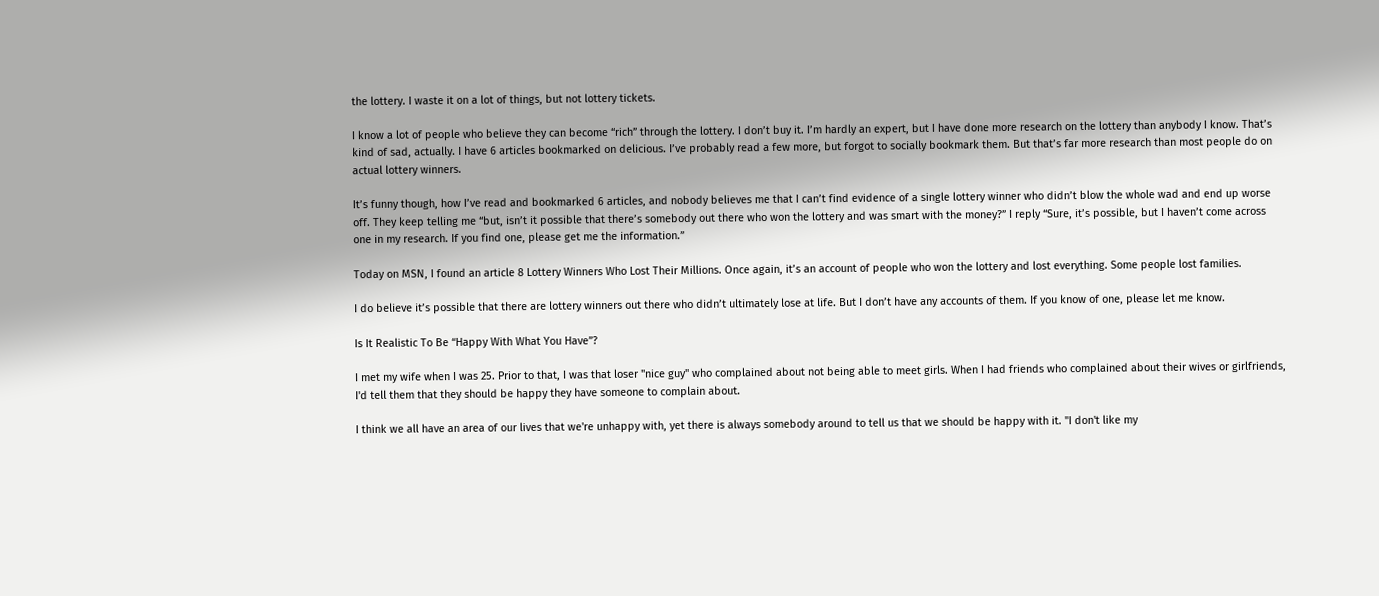the lottery. I waste it on a lot of things, but not lottery tickets.

I know a lot of people who believe they can become “rich” through the lottery. I don’t buy it. I’m hardly an expert, but I have done more research on the lottery than anybody I know. That’s kind of sad, actually. I have 6 articles bookmarked on delicious. I’ve probably read a few more, but forgot to socially bookmark them. But that’s far more research than most people do on actual lottery winners.

It’s funny though, how I’ve read and bookmarked 6 articles, and nobody believes me that I can’t find evidence of a single lottery winner who didn’t blow the whole wad and end up worse off. They keep telling me “but, isn’t it possible that there’s somebody out there who won the lottery and was smart with the money?” I reply “Sure, it’s possible, but I haven’t come across one in my research. If you find one, please get me the information.”

Today on MSN, I found an article 8 Lottery Winners Who Lost Their Millions. Once again, it’s an account of people who won the lottery and lost everything. Some people lost families.

I do believe it’s possible that there are lottery winners out there who didn’t ultimately lose at life. But I don’t have any accounts of them. If you know of one, please let me know.

Is It Realistic To Be “Happy With What You Have”?

I met my wife when I was 25. Prior to that, I was that loser "nice guy" who complained about not being able to meet girls. When I had friends who complained about their wives or girlfriends, I'd tell them that they should be happy they have someone to complain about.

I think we all have an area of our lives that we're unhappy with, yet there is always somebody around to tell us that we should be happy with it. "I don't like my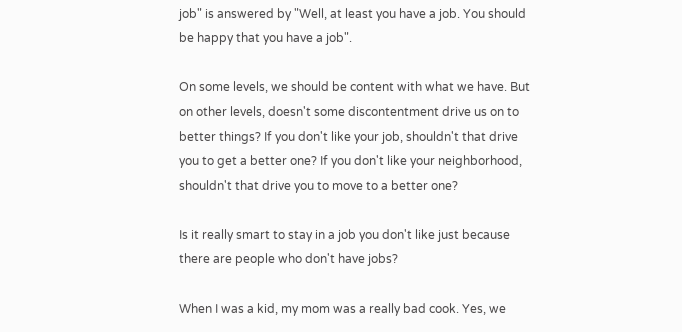job" is answered by "Well, at least you have a job. You should be happy that you have a job".

On some levels, we should be content with what we have. But on other levels, doesn't some discontentment drive us on to better things? If you don't like your job, shouldn't that drive you to get a better one? If you don't like your neighborhood, shouldn't that drive you to move to a better one?

Is it really smart to stay in a job you don't like just because there are people who don't have jobs?

When I was a kid, my mom was a really bad cook. Yes, we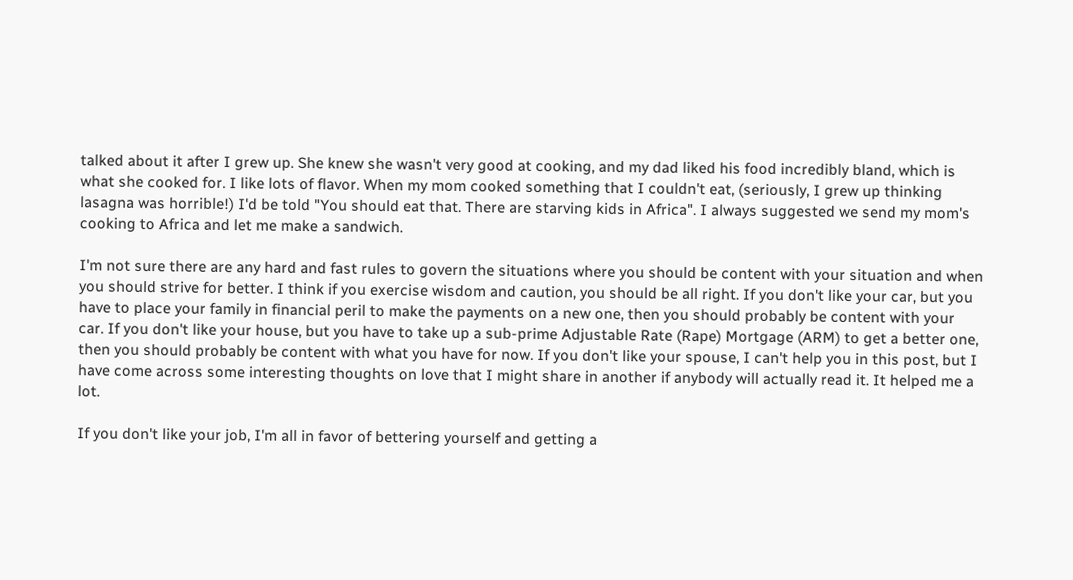talked about it after I grew up. She knew she wasn't very good at cooking, and my dad liked his food incredibly bland, which is what she cooked for. I like lots of flavor. When my mom cooked something that I couldn't eat, (seriously, I grew up thinking lasagna was horrible!) I'd be told "You should eat that. There are starving kids in Africa". I always suggested we send my mom's cooking to Africa and let me make a sandwich.

I'm not sure there are any hard and fast rules to govern the situations where you should be content with your situation and when you should strive for better. I think if you exercise wisdom and caution, you should be all right. If you don't like your car, but you have to place your family in financial peril to make the payments on a new one, then you should probably be content with your car. If you don't like your house, but you have to take up a sub-prime Adjustable Rate (Rape) Mortgage (ARM) to get a better one, then you should probably be content with what you have for now. If you don't like your spouse, I can't help you in this post, but I have come across some interesting thoughts on love that I might share in another if anybody will actually read it. It helped me a lot.

If you don't like your job, I'm all in favor of bettering yourself and getting a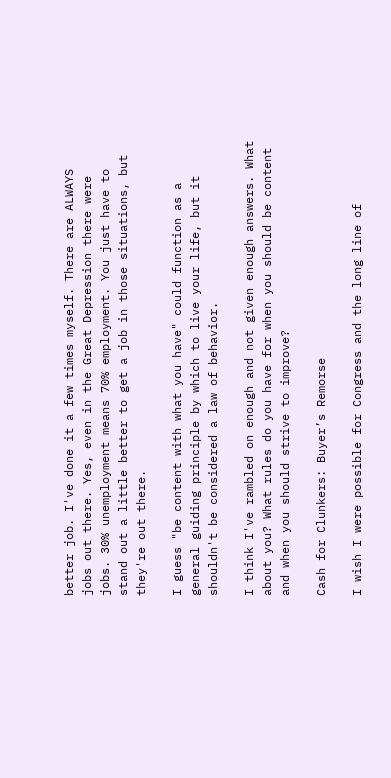better job. I've done it a few times myself. There are ALWAYS jobs out there. Yes, even in the Great Depression there were jobs. 30% unemployment means 70% employment. You just have to stand out a little better to get a job in those situations, but they're out there.

I guess "be content with what you have" could function as a general guiding principle by which to live your life, but it shouldn't be considered a law of behavior.

I think I've rambled on enough and not given enough answers. What about you? What rules do you have for when you should be content and when you should strive to improve?

Cash for Clunkers: Buyer’s Remorse

I wish I were possible for Congress and the long line of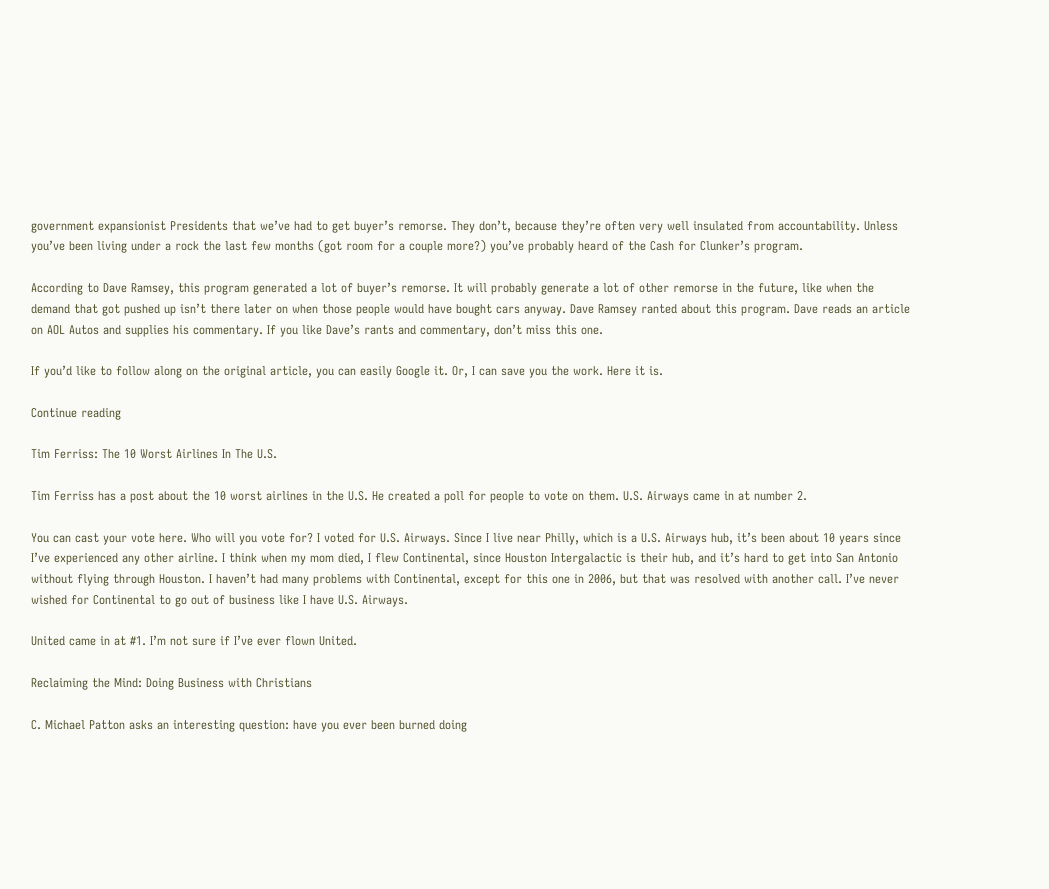government expansionist Presidents that we’ve had to get buyer’s remorse. They don’t, because they’re often very well insulated from accountability. Unless you’ve been living under a rock the last few months (got room for a couple more?) you’ve probably heard of the Cash for Clunker’s program.

According to Dave Ramsey, this program generated a lot of buyer’s remorse. It will probably generate a lot of other remorse in the future, like when the demand that got pushed up isn’t there later on when those people would have bought cars anyway. Dave Ramsey ranted about this program. Dave reads an article on AOL Autos and supplies his commentary. If you like Dave’s rants and commentary, don’t miss this one.

If you’d like to follow along on the original article, you can easily Google it. Or, I can save you the work. Here it is.

Continue reading

Tim Ferriss: The 10 Worst Airlines In The U.S.

Tim Ferriss has a post about the 10 worst airlines in the U.S. He created a poll for people to vote on them. U.S. Airways came in at number 2.

You can cast your vote here. Who will you vote for? I voted for U.S. Airways. Since I live near Philly, which is a U.S. Airways hub, it’s been about 10 years since I’ve experienced any other airline. I think when my mom died, I flew Continental, since Houston Intergalactic is their hub, and it’s hard to get into San Antonio without flying through Houston. I haven’t had many problems with Continental, except for this one in 2006, but that was resolved with another call. I’ve never wished for Continental to go out of business like I have U.S. Airways.

United came in at #1. I’m not sure if I’ve ever flown United.

Reclaiming the Mind: Doing Business with Christians

C. Michael Patton asks an interesting question: have you ever been burned doing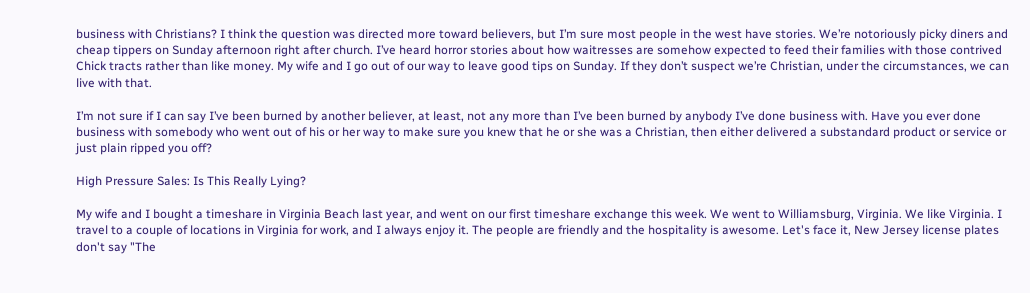business with Christians? I think the question was directed more toward believers, but I’m sure most people in the west have stories. We’re notoriously picky diners and cheap tippers on Sunday afternoon right after church. I’ve heard horror stories about how waitresses are somehow expected to feed their families with those contrived Chick tracts rather than like money. My wife and I go out of our way to leave good tips on Sunday. If they don’t suspect we’re Christian, under the circumstances, we can live with that.

I’m not sure if I can say I’ve been burned by another believer, at least, not any more than I’ve been burned by anybody I’ve done business with. Have you ever done business with somebody who went out of his or her way to make sure you knew that he or she was a Christian, then either delivered a substandard product or service or just plain ripped you off?

High Pressure Sales: Is This Really Lying?

My wife and I bought a timeshare in Virginia Beach last year, and went on our first timeshare exchange this week. We went to Williamsburg, Virginia. We like Virginia. I travel to a couple of locations in Virginia for work, and I always enjoy it. The people are friendly and the hospitality is awesome. Let's face it, New Jersey license plates don't say "The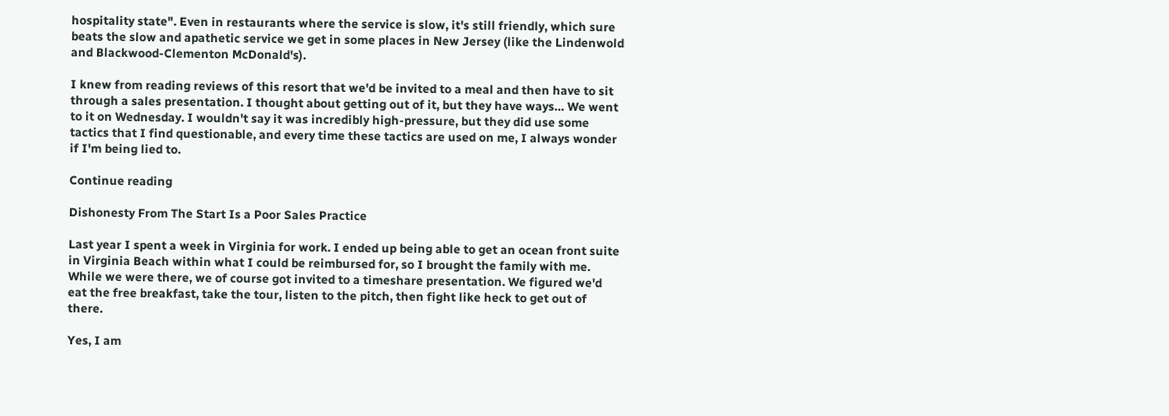hospitality state". Even in restaurants where the service is slow, it's still friendly, which sure beats the slow and apathetic service we get in some places in New Jersey (like the Lindenwold and Blackwood-Clementon McDonald's).

I knew from reading reviews of this resort that we'd be invited to a meal and then have to sit through a sales presentation. I thought about getting out of it, but they have ways… We went to it on Wednesday. I wouldn't say it was incredibly high-pressure, but they did use some tactics that I find questionable, and every time these tactics are used on me, I always wonder if I'm being lied to.

Continue reading

Dishonesty From The Start Is a Poor Sales Practice

Last year I spent a week in Virginia for work. I ended up being able to get an ocean front suite in Virginia Beach within what I could be reimbursed for, so I brought the family with me. While we were there, we of course got invited to a timeshare presentation. We figured we'd eat the free breakfast, take the tour, listen to the pitch, then fight like heck to get out of there.

Yes, I am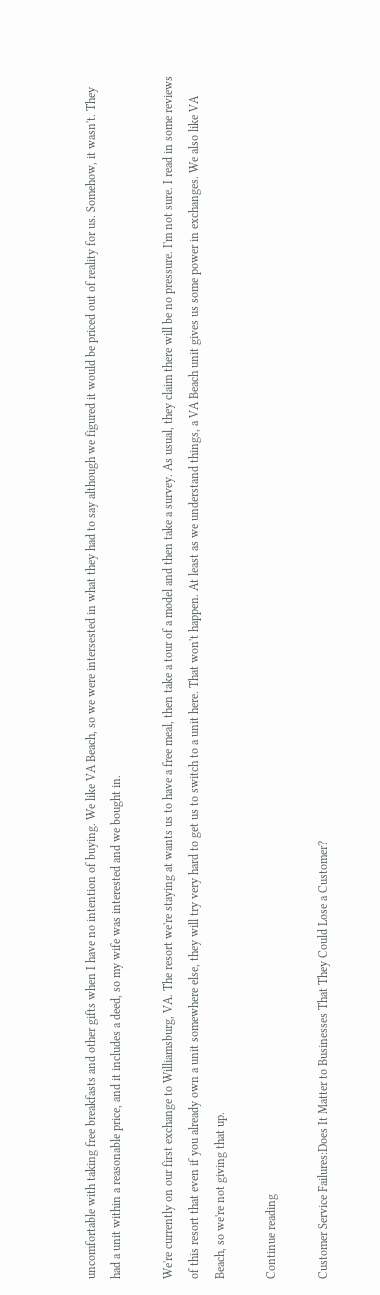uncomfortable with taking free breakfasts and other gifts when I have no intention of buying. We like VA Beach, so we were intersested in what they had to say although we figured it would be priced out of reality for us. Somehow, it wasn't. They had a unit within a reasonable price, and it includes a deed, so my wife was interested and we bought in.

We're currently on our first exchange to Williamsburg, VA. The resort we're staying at wants us to have a free meal, then take a tour of a model and then take a survey. As usual, they claim there will be no pressure. I'm not sure. I read in some reviews of this resort that even if you already own a unit somewhere else, they will try very hard to get us to switch to a unit here. That won't happen. At least as we understand things, a VA Beach unit gives us some power in exchanges. We also like VA Beach, so we're not giving that up.

Continue reading

Customer Service Failures:Does It Matter to Businesses That They Could Lose a Customer?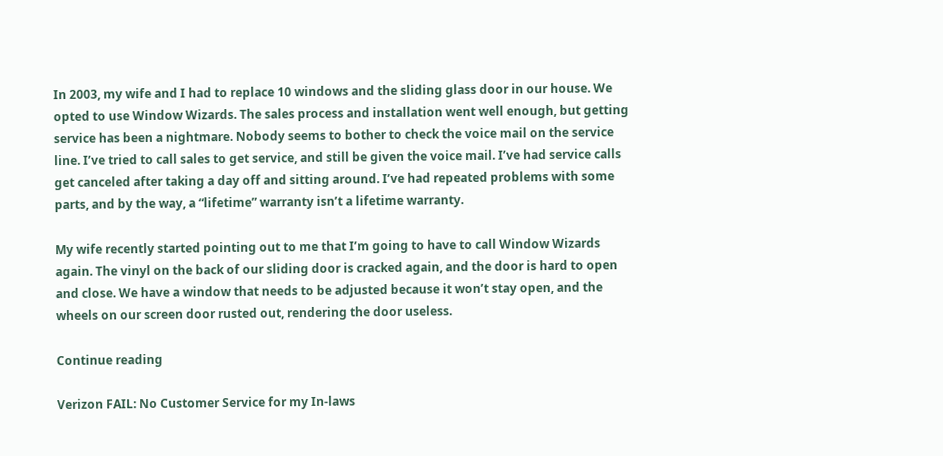In 2003, my wife and I had to replace 10 windows and the sliding glass door in our house. We opted to use Window Wizards. The sales process and installation went well enough, but getting service has been a nightmare. Nobody seems to bother to check the voice mail on the service line. I’ve tried to call sales to get service, and still be given the voice mail. I’ve had service calls get canceled after taking a day off and sitting around. I’ve had repeated problems with some parts, and by the way, a “lifetime” warranty isn’t a lifetime warranty.

My wife recently started pointing out to me that I’m going to have to call Window Wizards again. The vinyl on the back of our sliding door is cracked again, and the door is hard to open and close. We have a window that needs to be adjusted because it won’t stay open, and the wheels on our screen door rusted out, rendering the door useless.

Continue reading

Verizon FAIL: No Customer Service for my In-laws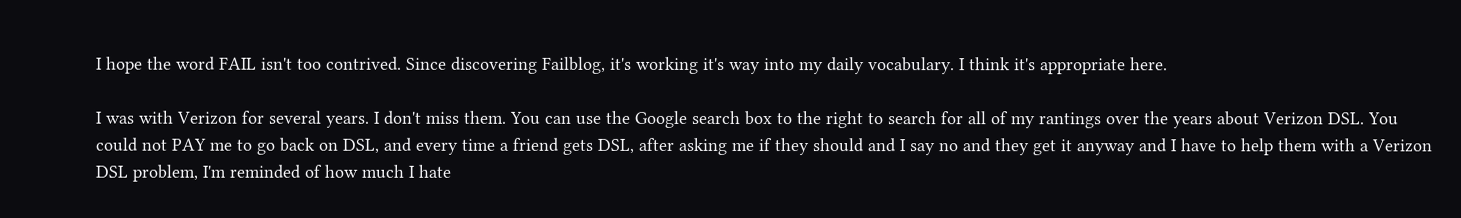I hope the word FAIL isn't too contrived. Since discovering Failblog, it's working it's way into my daily vocabulary. I think it's appropriate here.

I was with Verizon for several years. I don't miss them. You can use the Google search box to the right to search for all of my rantings over the years about Verizon DSL. You could not PAY me to go back on DSL, and every time a friend gets DSL, after asking me if they should and I say no and they get it anyway and I have to help them with a Verizon DSL problem, I'm reminded of how much I hate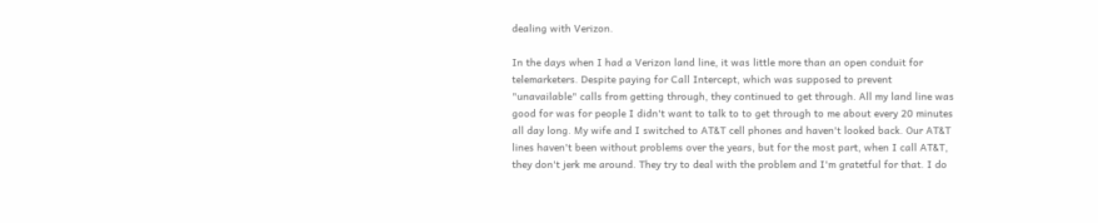dealing with Verizon.

In the days when I had a Verizon land line, it was little more than an open conduit for telemarketers. Despite paying for Call Intercept, which was supposed to prevent "unavailable" calls from getting through, they continued to get through. All my land line was good for was for people I didn't want to talk to to get through to me about every 20 minutes all day long. My wife and I switched to AT&T cell phones and haven't looked back. Our AT&T lines haven't been without problems over the years, but for the most part, when I call AT&T, they don't jerk me around. They try to deal with the problem and I'm gratetful for that. I do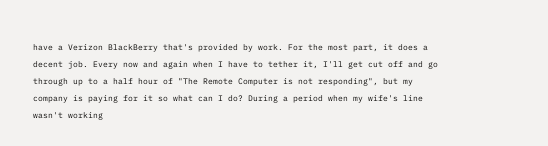have a Verizon BlackBerry that's provided by work. For the most part, it does a decent job. Every now and again when I have to tether it, I'll get cut off and go through up to a half hour of "The Remote Computer is not responding", but my company is paying for it so what can I do? During a period when my wife's line wasn't working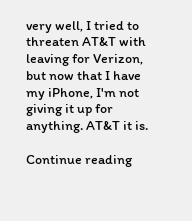very well, I tried to threaten AT&T with leaving for Verizon, but now that I have my iPhone, I'm not giving it up for anything. AT&T it is.

Continue reading